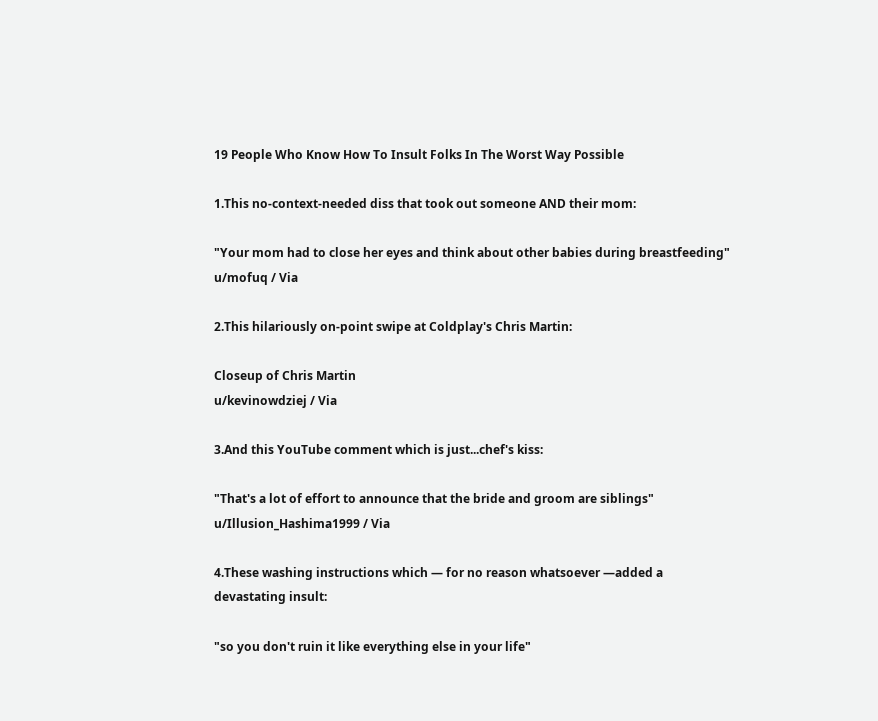19 People Who Know How To Insult Folks In The Worst Way Possible

1.This no-context-needed diss that took out someone AND their mom:

"Your mom had to close her eyes and think about other babies during breastfeeding"
u/mofuq / Via

2.This hilariously on-point swipe at Coldplay's Chris Martin:

Closeup of Chris Martin
u/kevinowdziej / Via

3.And this YouTube comment which is just...chef's kiss:

"That's a lot of effort to announce that the bride and groom are siblings"
u/Illusion_Hashima1999 / Via

4.These washing instructions which — for no reason whatsoever —added a devastating insult:

"so you don't ruin it like everything else in your life"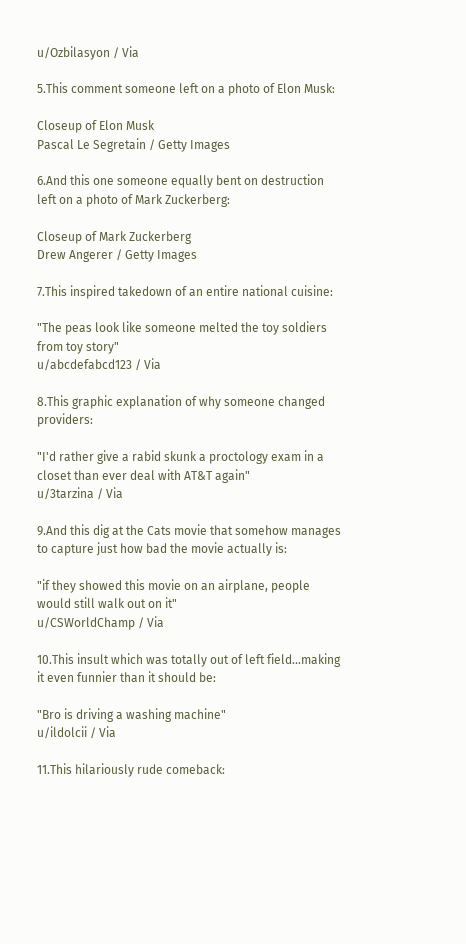u/Ozbilasyon / Via

5.This comment someone left on a photo of Elon Musk:

Closeup of Elon Musk
Pascal Le Segretain / Getty Images

6.And this one someone equally bent on destruction left on a photo of Mark Zuckerberg:

Closeup of Mark Zuckerberg
Drew Angerer / Getty Images

7.This inspired takedown of an entire national cuisine:

"The peas look like someone melted the toy soldiers from toy story"
u/abcdefabcd123 / Via

8.This graphic explanation of why someone changed providers:

"I'd rather give a rabid skunk a proctology exam in a closet than ever deal with AT&T again"
u/3tarzina / Via

9.And this dig at the Cats movie that somehow manages to capture just how bad the movie actually is:

"if they showed this movie on an airplane, people would still walk out on it"
u/CSWorldChamp / Via

10.This insult which was totally out of left field...making it even funnier than it should be:

"Bro is driving a washing machine"
u/ildolcii / Via

11.This hilariously rude comeback: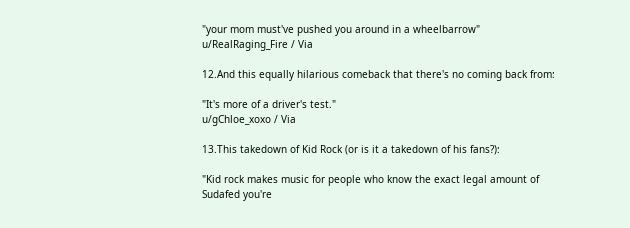"your mom must've pushed you around in a wheelbarrow"
u/RealRaging_Fire / Via

12.And this equally hilarious comeback that there's no coming back from:

"It's more of a driver's test."
u/gChloe_xoxo / Via

13.This takedown of Kid Rock (or is it a takedown of his fans?):

"Kid rock makes music for people who know the exact legal amount of Sudafed you're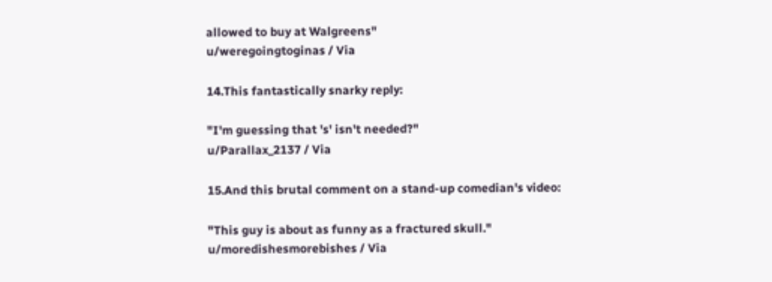allowed to buy at Walgreens"
u/weregoingtoginas / Via

14.This fantastically snarky reply:

"I'm guessing that 's' isn't needed?"
u/Parallax_2137 / Via

15.And this brutal comment on a stand-up comedian's video:

"This guy is about as funny as a fractured skull."
u/moredishesmorebishes / Via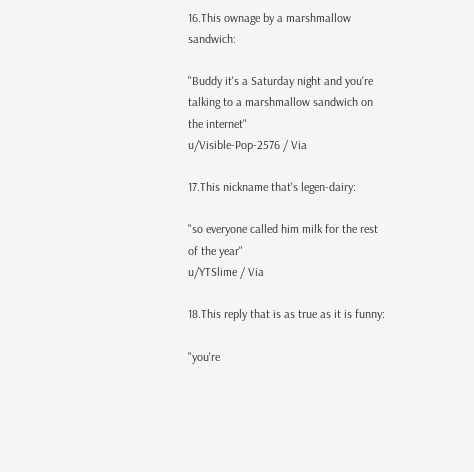16.This ownage by a marshmallow sandwich:

"Buddy it's a Saturday night and you're talking to a marshmallow sandwich on the internet"
u/Visible-Pop-2576 / Via

17.This nickname that's legen-dairy:

"so everyone called him milk for the rest of the year"
u/YTSlime / Via

18.This reply that is as true as it is funny:

"you're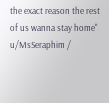the exact reason the rest of us wanna stay home"
u/MsSeraphim /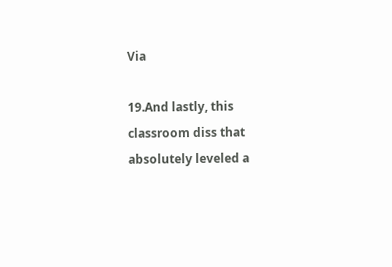Via

19.And lastly, this classroom diss that absolutely leveled a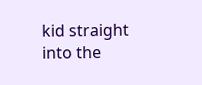kid straight into the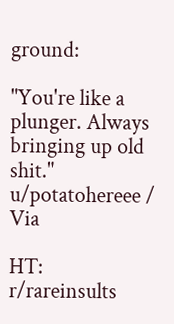ground:

"You're like a plunger. Always bringing up old shit."
u/potatohereee / Via

HT: r/rareinsults